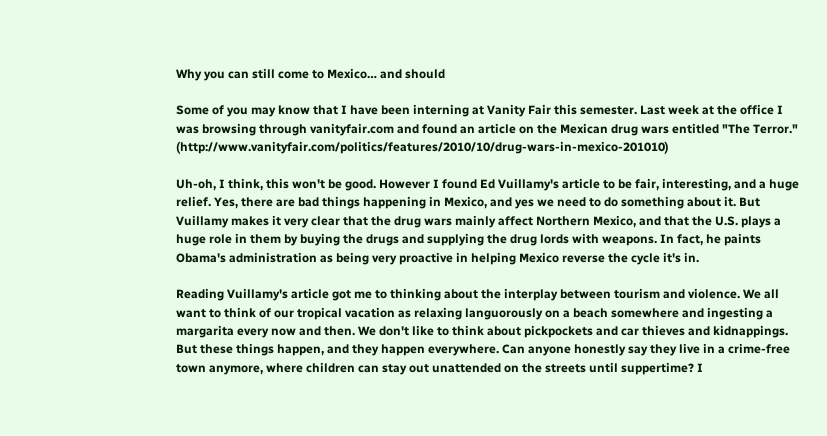Why you can still come to Mexico… and should

Some of you may know that I have been interning at Vanity Fair this semester. Last week at the office I was browsing through vanityfair.com and found an article on the Mexican drug wars entitled "The Terror." (http://www.vanityfair.com/politics/features/2010/10/drug-wars-in-mexico-201010)

Uh-oh, I think, this won't be good. However I found Ed Vuillamy's article to be fair, interesting, and a huge relief. Yes, there are bad things happening in Mexico, and yes we need to do something about it. But Vuillamy makes it very clear that the drug wars mainly affect Northern Mexico, and that the U.S. plays a huge role in them by buying the drugs and supplying the drug lords with weapons. In fact, he paints Obama's administration as being very proactive in helping Mexico reverse the cycle it's in.

Reading Vuillamy's article got me to thinking about the interplay between tourism and violence. We all want to think of our tropical vacation as relaxing languorously on a beach somewhere and ingesting a margarita every now and then. We don't like to think about pickpockets and car thieves and kidnappings. But these things happen, and they happen everywhere. Can anyone honestly say they live in a crime-free town anymore, where children can stay out unattended on the streets until suppertime? I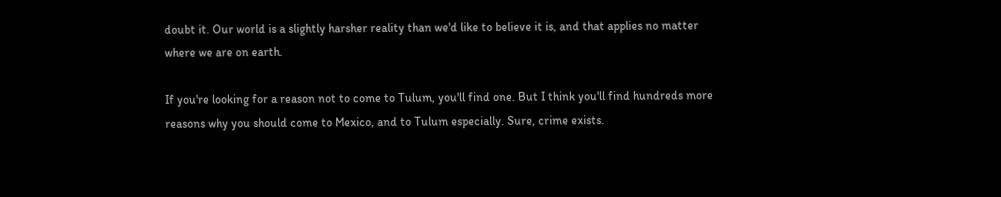doubt it. Our world is a slightly harsher reality than we'd like to believe it is, and that applies no matter where we are on earth.

If you're looking for a reason not to come to Tulum, you'll find one. But I think you'll find hundreds more reasons why you should come to Mexico, and to Tulum especially. Sure, crime exists.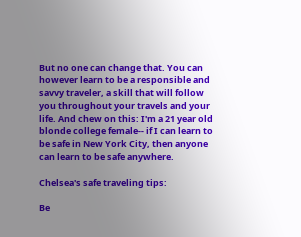But no one can change that. You can however learn to be a responsible and savvy traveler, a skill that will follow you throughout your travels and your life. And chew on this: I'm a 21 year old blonde college female-- if I can learn to be safe in New York City, then anyone can learn to be safe anywhere.

Chelsea's safe traveling tips:

Be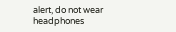alert, do not wear headphones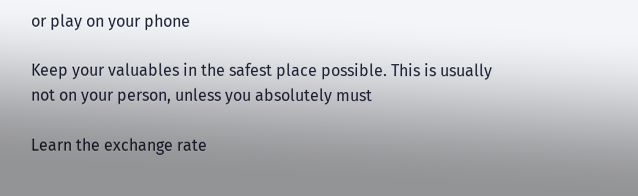or play on your phone

Keep your valuables in the safest place possible. This is usually not on your person, unless you absolutely must

Learn the exchange rate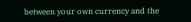between your own currency and the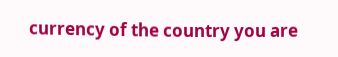currency of the country you are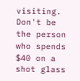visiting. Don't be the person who spends $40 on a shot glass